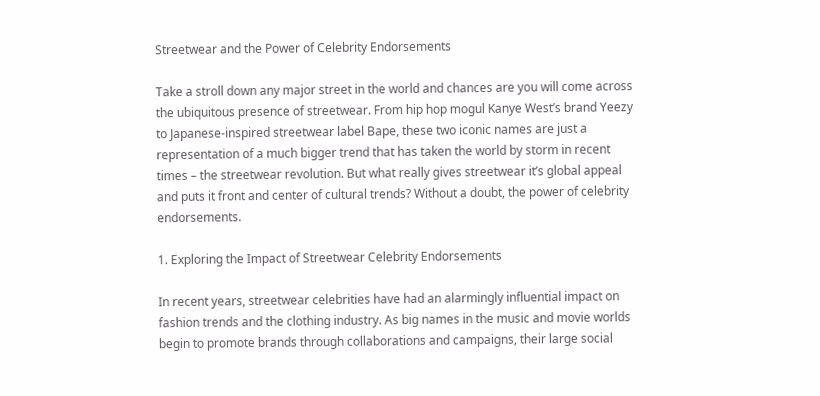Streetwear and the Power of Celebrity Endorsements

Take a stroll down any major street in the world and chances are you will come across the ubiquitous presence of streetwear. From hip hop mogul Kanye West’s brand Yeezy to Japanese-inspired streetwear label Bape, these two iconic names are just a representation of a much bigger trend that has taken the world by storm in recent times – the streetwear revolution. But what really gives streetwear it’s global appeal and puts it front and center of cultural trends? Without a doubt, the power of celebrity endorsements.

1. Exploring the Impact of Streetwear Celebrity Endorsements

In recent years, streetwear celebrities have had an alarmingly influential impact on fashion trends and the clothing industry. As big names in the music and movie worlds begin to promote brands through collaborations and campaigns, their large social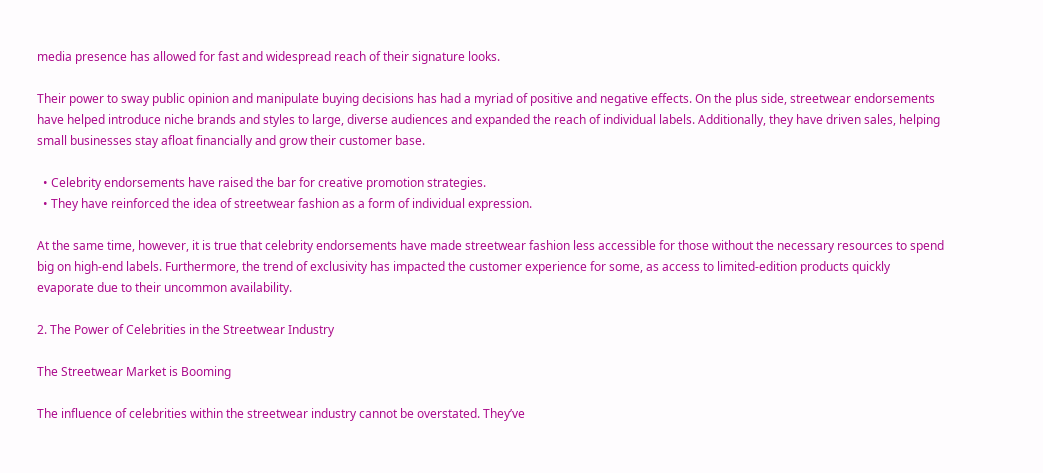media presence has allowed for fast and widespread reach of their signature looks.

Their power to sway public opinion and manipulate buying decisions has had a myriad of positive and negative effects. On the plus side, streetwear endorsements have helped introduce niche brands and styles to large, diverse audiences and expanded the reach of individual labels. Additionally, they have driven sales, helping small businesses stay afloat financially and grow their customer base.

  • Celebrity endorsements have raised the bar for creative promotion strategies.
  • They have reinforced the idea of streetwear fashion as a form of individual expression.

At the same time, however, it is true that celebrity endorsements have made streetwear fashion less accessible for those without the necessary resources to spend big on high-end labels. Furthermore, the trend of exclusivity has impacted the customer experience for some, as access to limited-edition products quickly evaporate due to their uncommon availability.

2. The Power of Celebrities in the Streetwear Industry

The Streetwear Market is Booming

The influence of celebrities within the streetwear industry cannot be overstated. They’ve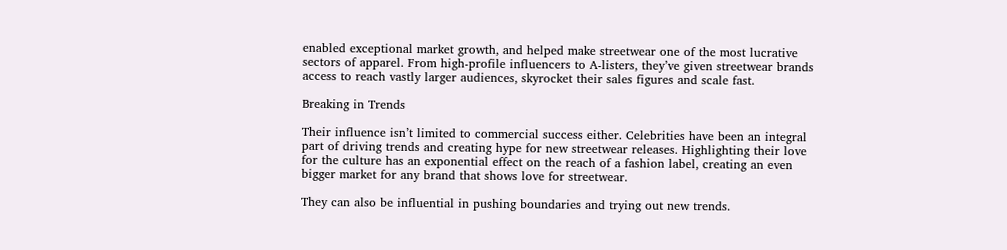enabled exceptional market growth, and helped make streetwear one of the most lucrative sectors of apparel. From high-profile influencers to A-listers, they’ve given streetwear brands access to reach vastly larger audiences, skyrocket their sales figures and scale fast.

Breaking in Trends

Their influence isn’t limited to commercial success either. Celebrities have been an integral part of driving trends and creating hype for new streetwear releases. Highlighting their love for the culture has an exponential effect on the reach of a fashion label, creating an even bigger market for any brand that shows love for streetwear.

They can also be influential in pushing boundaries and trying out new trends.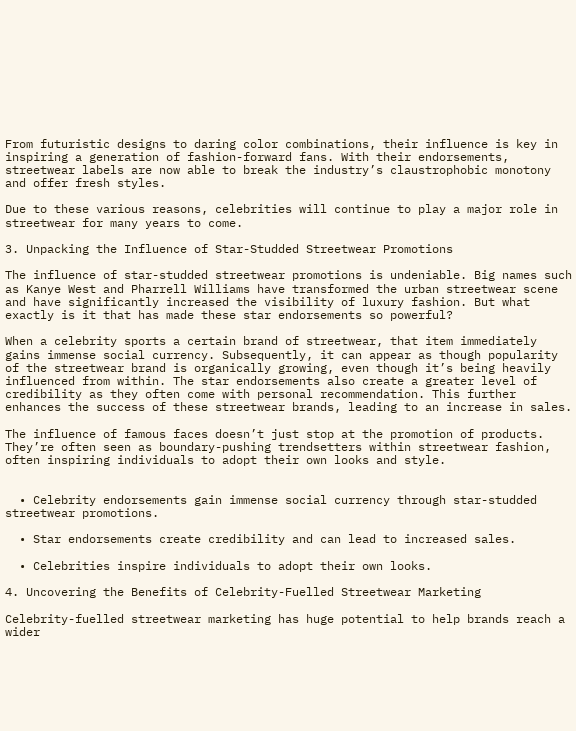From futuristic designs to daring color combinations, their influence is key in inspiring a generation of fashion-forward fans. With their endorsements, streetwear labels are now able to break the industry’s claustrophobic monotony and offer fresh styles.

Due to these various reasons, celebrities will continue to play a major role in streetwear for many years to come.

3. Unpacking the Influence of Star-Studded Streetwear Promotions

The influence of star-studded streetwear promotions is undeniable. Big names such as Kanye West and Pharrell Williams have transformed the urban streetwear scene and have significantly increased the visibility of luxury fashion. But what exactly is it that has made these star endorsements so powerful?

When a celebrity sports a certain brand of streetwear, that item immediately gains immense social currency. Subsequently, it can appear as though popularity of the streetwear brand is organically growing, even though it’s being heavily influenced from within. The star endorsements also create a greater level of credibility as they often come with personal recommendation. This further enhances the success of these streetwear brands, leading to an increase in sales.

The influence of famous faces doesn’t just stop at the promotion of products. They’re often seen as boundary-pushing trendsetters within streetwear fashion, often inspiring individuals to adopt their own looks and style.


  • Celebrity endorsements gain immense social currency through star-studded streetwear promotions.

  • Star endorsements create credibility and can lead to increased sales.

  • Celebrities inspire individuals to adopt their own looks.

4. Uncovering the Benefits of Celebrity-Fuelled Streetwear Marketing

Celebrity-fuelled streetwear marketing has huge potential to help brands reach a wider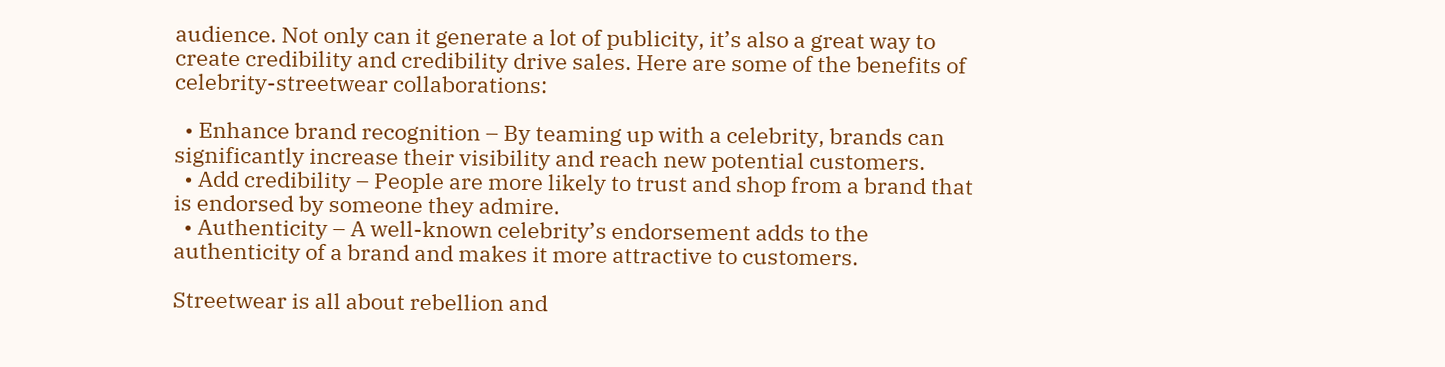audience. Not only can it generate a lot of publicity, it’s also a great way to create credibility and credibility drive sales. Here are some of the benefits of celebrity-streetwear collaborations:

  • Enhance brand recognition – By teaming up with a celebrity, brands can significantly increase their visibility and reach new potential customers.
  • Add credibility – People are more likely to trust and shop from a brand that is endorsed by someone they admire.
  • Authenticity – A well-known celebrity’s endorsement adds to the authenticity of a brand and makes it more attractive to customers.

Streetwear is all about rebellion and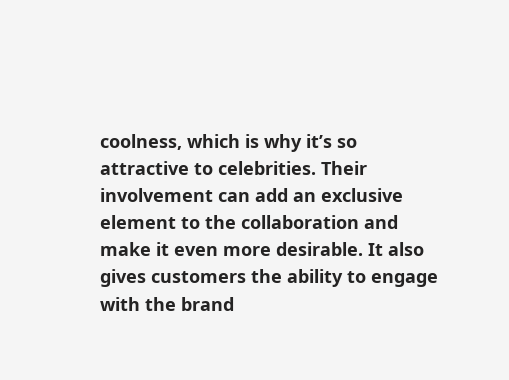coolness, which is why it’s so attractive to celebrities. Their involvement can add an exclusive element to the collaboration and make it even more desirable. It also gives customers the ability to engage with the brand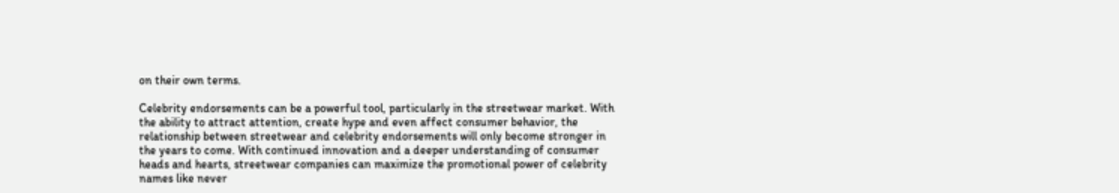on their own terms.

Celebrity endorsements can be a powerful tool, particularly in the streetwear market. With the ability to attract attention, create hype and even affect consumer behavior, the relationship between streetwear and celebrity endorsements will only become stronger in the years to come. With continued innovation and a deeper understanding of consumer heads and hearts, streetwear companies can maximize the promotional power of celebrity names like never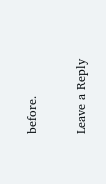before.

Leave a Reply